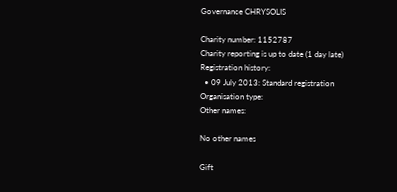Governance CHRYSOLIS

Charity number: 1152787
Charity reporting is up to date (1 day late)
Registration history:
  • 09 July 2013: Standard registration
Organisation type:
Other names:

No other names

Gift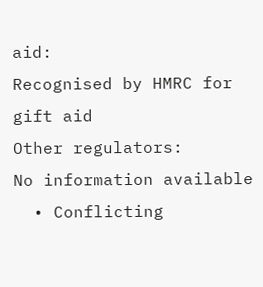aid:
Recognised by HMRC for gift aid
Other regulators:
No information available
  • Conflicting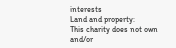interests
Land and property:
This charity does not own and/or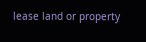lease land or property